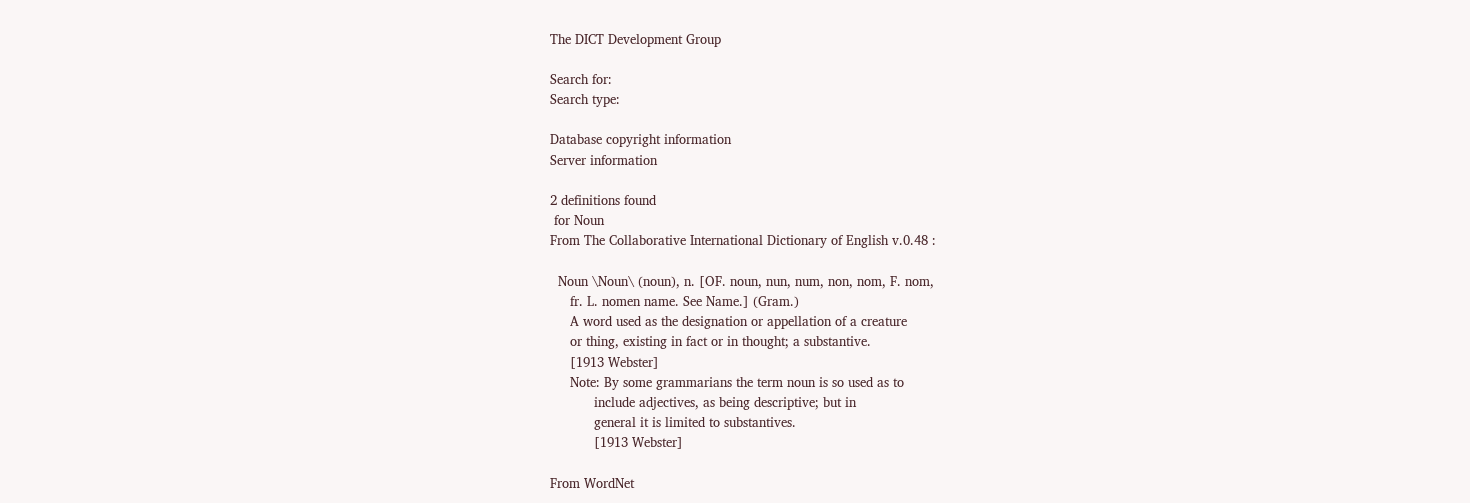The DICT Development Group

Search for:
Search type:

Database copyright information
Server information

2 definitions found
 for Noun
From The Collaborative International Dictionary of English v.0.48 :

  Noun \Noun\ (noun), n. [OF. noun, nun, num, non, nom, F. nom,
     fr. L. nomen name. See Name.] (Gram.)
     A word used as the designation or appellation of a creature
     or thing, existing in fact or in thought; a substantive.
     [1913 Webster]
     Note: By some grammarians the term noun is so used as to
           include adjectives, as being descriptive; but in
           general it is limited to substantives.
           [1913 Webster]

From WordNet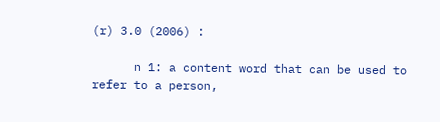(r) 3.0 (2006) :

      n 1: a content word that can be used to refer to a person,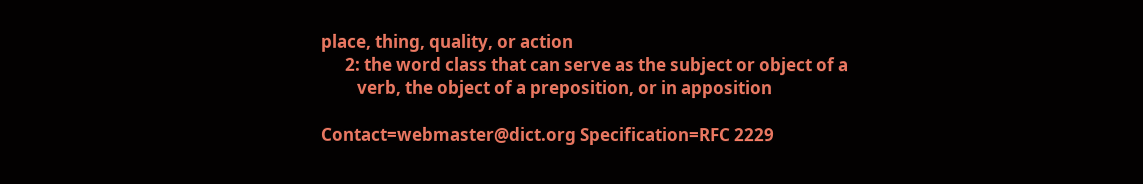place, thing, quality, or action
      2: the word class that can serve as the subject or object of a
         verb, the object of a preposition, or in apposition

Contact=webmaster@dict.org Specification=RFC 2229